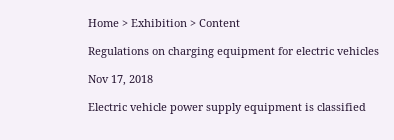Home > Exhibition > Content

Regulations on charging equipment for electric vehicles

Nov 17, 2018

Electric vehicle power supply equipment is classified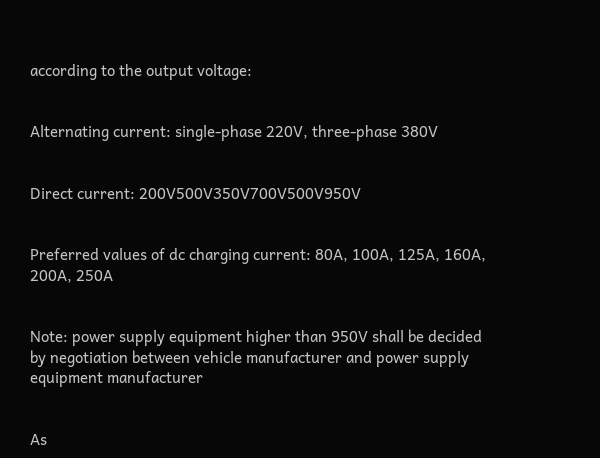according to the output voltage:


Alternating current: single-phase 220V, three-phase 380V


Direct current: 200V500V350V700V500V950V


Preferred values of dc charging current: 80A, 100A, 125A, 160A, 200A, 250A


Note: power supply equipment higher than 950V shall be decided by negotiation between vehicle manufacturer and power supply equipment manufacturer


As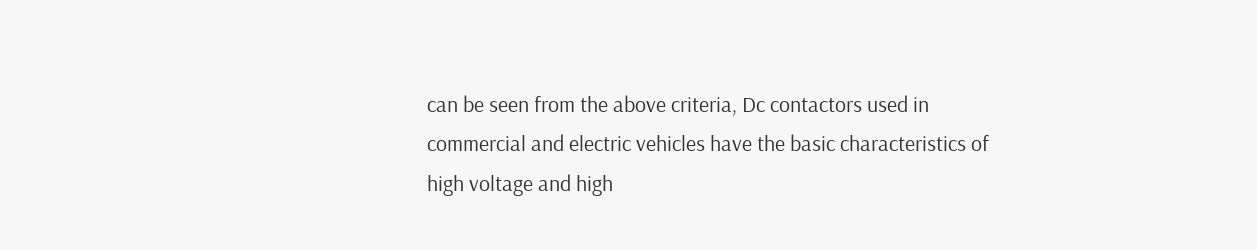can be seen from the above criteria, Dc contactors used in commercial and electric vehicles have the basic characteristics of high voltage and high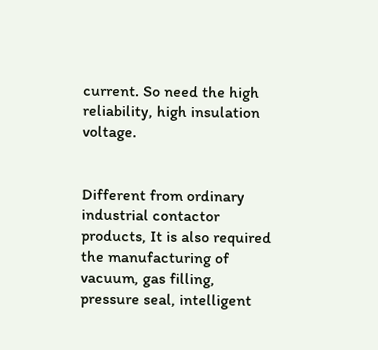current. So need the high reliability, high insulation voltage.


Different from ordinary industrial contactor products, It is also required the manufacturing of vacuum, gas filling, pressure seal, intelligent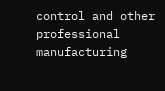control and other professional manufacturing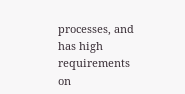processes, and has high requirements on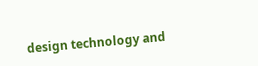design technology and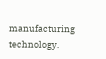manufacturing technology.